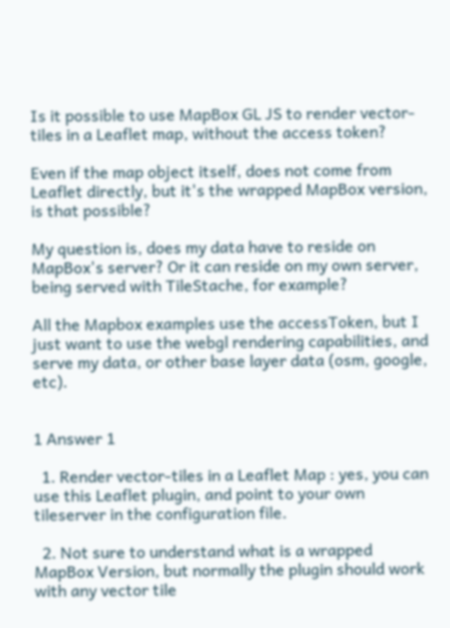Is it possible to use MapBox GL JS to render vector-tiles in a Leaflet map, without the access token?

Even if the map object itself, does not come from Leaflet directly, but it's the wrapped MapBox version, is that possible?

My question is, does my data have to reside on MapBox's server? Or it can reside on my own server, being served with TileStache, for example?

All the Mapbox examples use the accessToken, but I just want to use the webgl rendering capabilities, and serve my data, or other base layer data (osm, google, etc).


1 Answer 1

  1. Render vector-tiles in a Leaflet Map : yes, you can use this Leaflet plugin, and point to your own tileserver in the configuration file.

  2. Not sure to understand what is a wrapped MapBox Version, but normally the plugin should work with any vector tile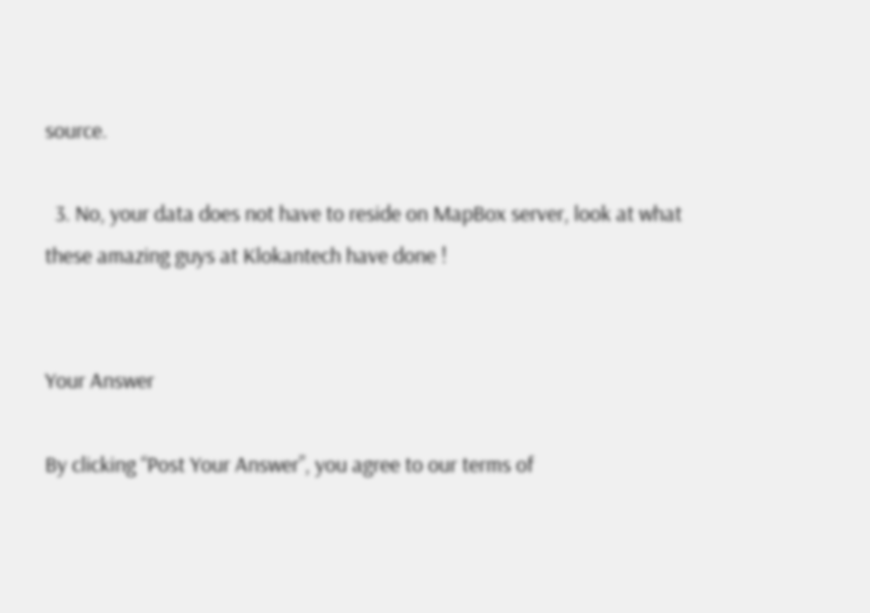source.

  3. No, your data does not have to reside on MapBox server, look at what these amazing guys at Klokantech have done !


Your Answer

By clicking “Post Your Answer”, you agree to our terms of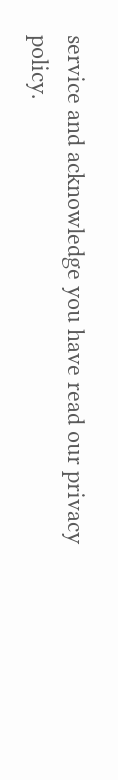service and acknowledge you have read our privacy policy.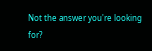Not the answer you're looking for?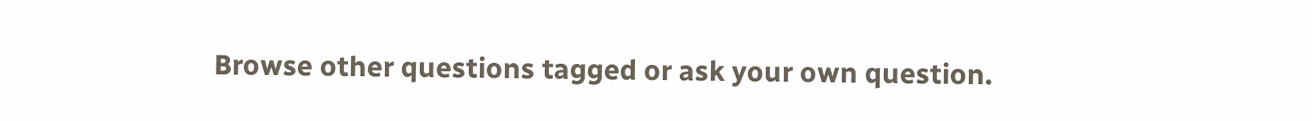Browse other questions tagged or ask your own question.